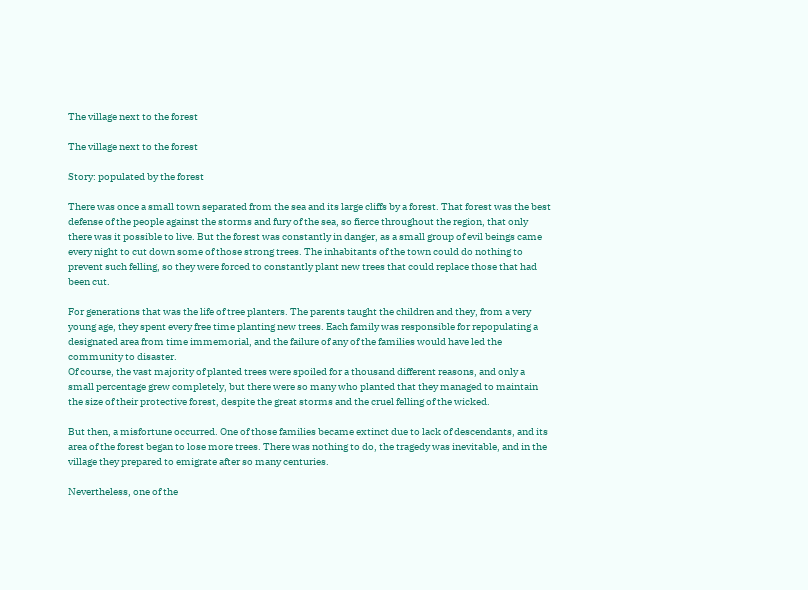The village next to the forest

The village next to the forest

Story: populated by the forest

There was once a small town separated from the sea and its large cliffs by a forest. That forest was the best defense of the people against the storms and fury of the sea, so fierce throughout the region, that only there was it possible to live. But the forest was constantly in danger, as a small group of evil beings came every night to cut down some of those strong trees. The inhabitants of the town could do nothing to prevent such felling, so they were forced to constantly plant new trees that could replace those that had been cut.

For generations that was the life of tree planters. The parents taught the children and they, from a very young age, they spent every free time planting new trees. Each family was responsible for repopulating a designated area from time immemorial, and the failure of any of the families would have led the community to disaster.
Of course, the vast majority of planted trees were spoiled for a thousand different reasons, and only a small percentage grew completely, but there were so many who planted that they managed to maintain the size of their protective forest, despite the great storms and the cruel felling of the wicked.

But then, a misfortune occurred. One of those families became extinct due to lack of descendants, and its area of the forest began to lose more trees. There was nothing to do, the tragedy was inevitable, and in the village they prepared to emigrate after so many centuries.

Nevertheless, one of the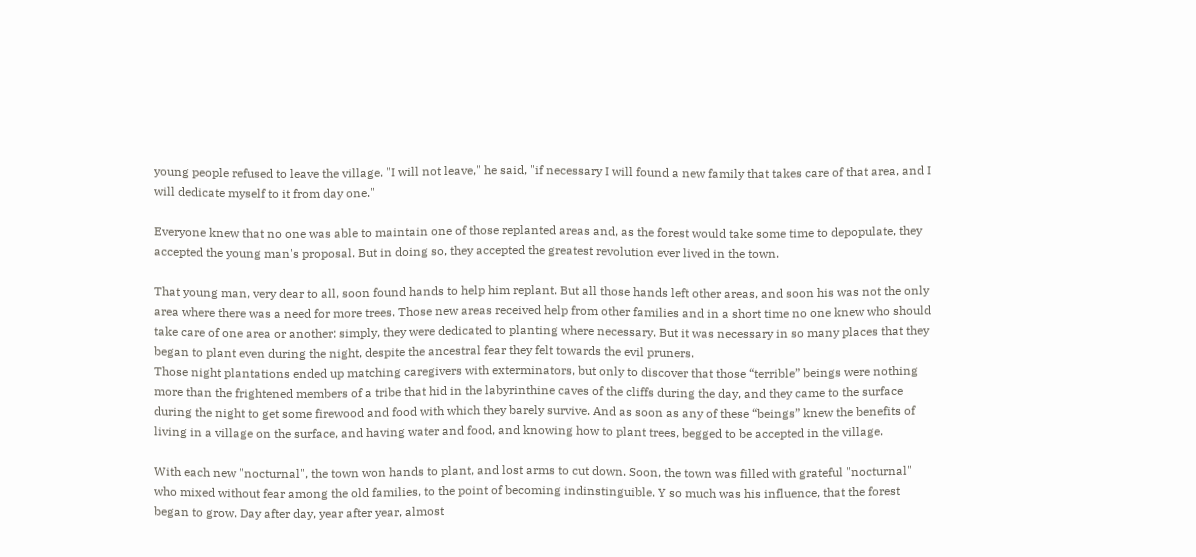young people refused to leave the village. "I will not leave," he said, "if necessary I will found a new family that takes care of that area, and I will dedicate myself to it from day one."

Everyone knew that no one was able to maintain one of those replanted areas and, as the forest would take some time to depopulate, they accepted the young man's proposal. But in doing so, they accepted the greatest revolution ever lived in the town.

That young man, very dear to all, soon found hands to help him replant. But all those hands left other areas, and soon his was not the only area where there was a need for more trees. Those new areas received help from other families and in a short time no one knew who should take care of one area or another: simply, they were dedicated to planting where necessary. But it was necessary in so many places that they began to plant even during the night, despite the ancestral fear they felt towards the evil pruners.
Those night plantations ended up matching caregivers with exterminators, but only to discover that those “terrible” beings were nothing more than the frightened members of a tribe that hid in the labyrinthine caves of the cliffs during the day, and they came to the surface during the night to get some firewood and food with which they barely survive. And as soon as any of these “beings” knew the benefits of living in a village on the surface, and having water and food, and knowing how to plant trees, begged to be accepted in the village.

With each new "nocturnal", the town won hands to plant, and lost arms to cut down. Soon, the town was filled with grateful "nocturnal" who mixed without fear among the old families, to the point of becoming indinstinguible. Y so much was his influence, that the forest began to grow. Day after day, year after year, almost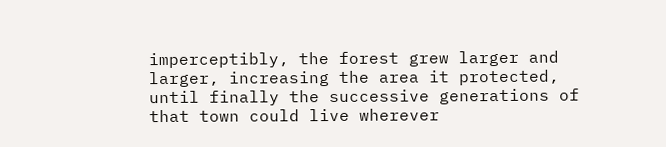imperceptibly, the forest grew larger and larger, increasing the area it protected, until finally the successive generations of that town could live wherever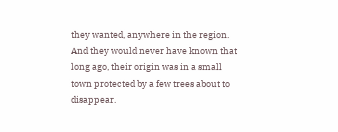they wanted, anywhere in the region. And they would never have known that long ago, their origin was in a small town protected by a few trees about to disappear.